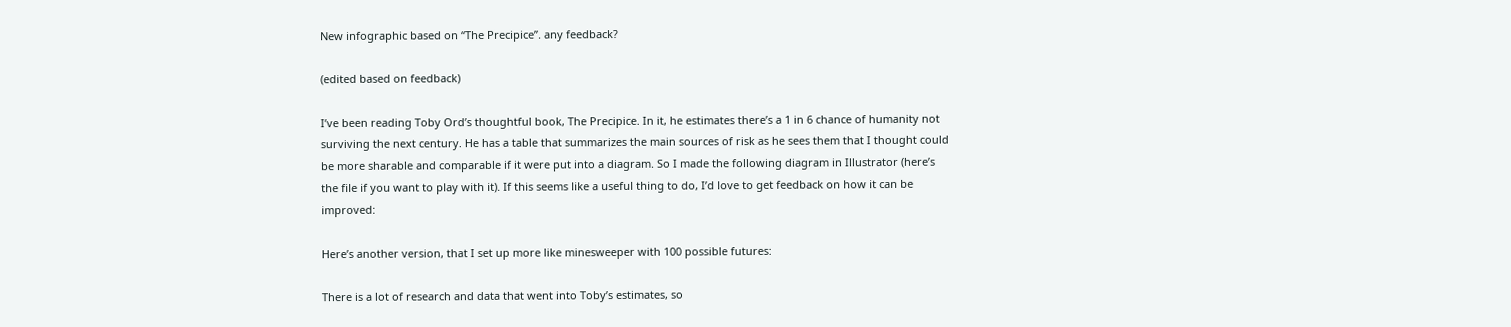New infographic based on “The Precipice”. any feedback?

(edited based on feedback)

I’ve been reading Toby Ord’s thoughtful book, The Precipice. In it, he estimates there’s a 1 in 6 chance of humanity not surviving the next century. He has a table that summarizes the main sources of risk as he sees them that I thought could be more sharable and comparable if it were put into a diagram. So I made the following diagram in Illustrator (here’s the file if you want to play with it). If this seems like a useful thing to do, I’d love to get feedback on how it can be improved:

Here’s another version, that I set up more like minesweeper with 100 possible futures:

There is a lot of research and data that went into Toby’s estimates, so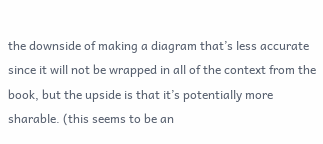the downside of making a diagram that’s less accurate since it will not be wrapped in all of the context from the book, but the upside is that it’s potentially more sharable. (this seems to be an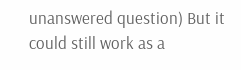unanswered question) But it could still work as a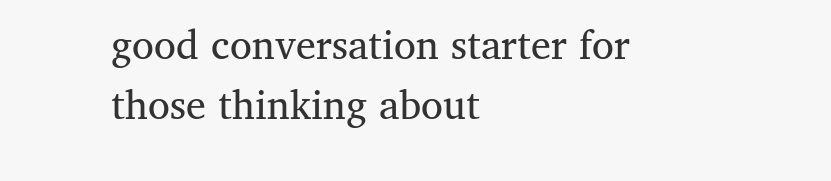good conversation starter for those thinking about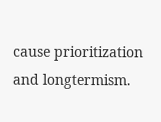cause prioritization and longtermism.